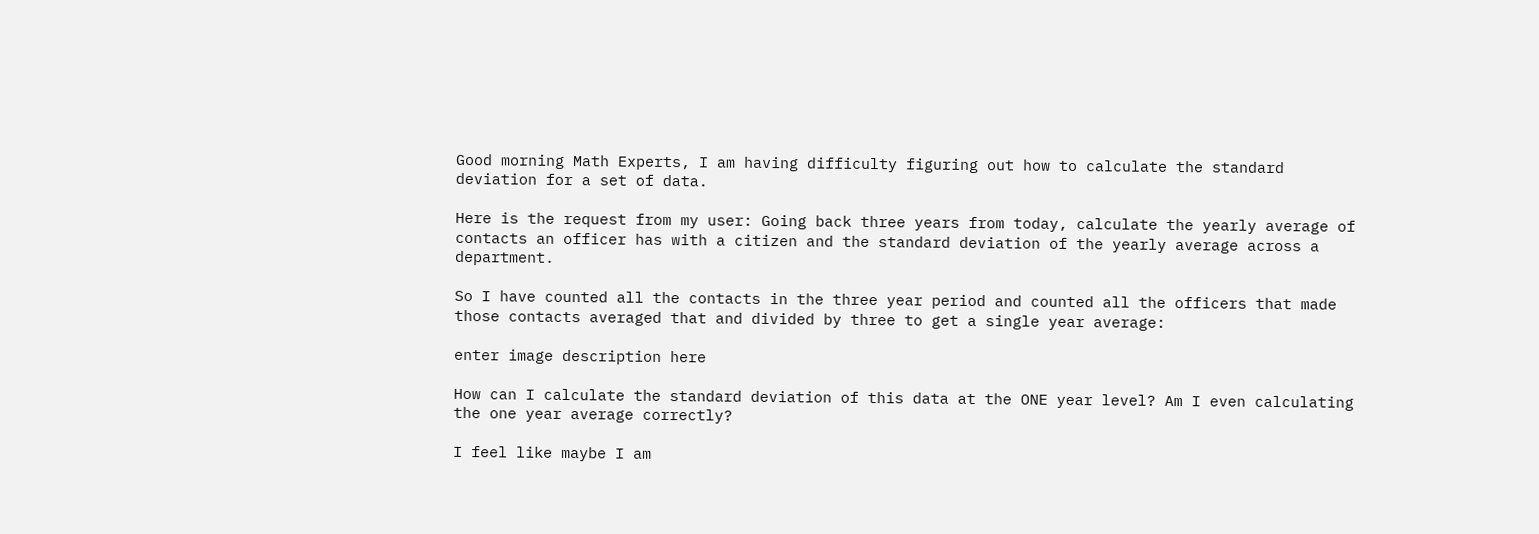Good morning Math Experts, I am having difficulty figuring out how to calculate the standard deviation for a set of data.

Here is the request from my user: Going back three years from today, calculate the yearly average of contacts an officer has with a citizen and the standard deviation of the yearly average across a department.

So I have counted all the contacts in the three year period and counted all the officers that made those contacts averaged that and divided by three to get a single year average:

enter image description here

How can I calculate the standard deviation of this data at the ONE year level? Am I even calculating the one year average correctly?

I feel like maybe I am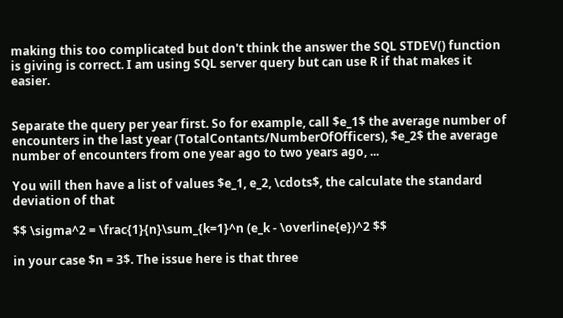making this too complicated but don't think the answer the SQL STDEV() function is giving is correct. I am using SQL server query but can use R if that makes it easier.


Separate the query per year first. So for example, call $e_1$ the average number of encounters in the last year (TotalContants/NumberOfOfficers), $e_2$ the average number of encounters from one year ago to two years ago, ...

You will then have a list of values $e_1, e_2, \cdots$, the calculate the standard deviation of that

$$ \sigma^2 = \frac{1}{n}\sum_{k=1}^n (e_k - \overline{e})^2 $$

in your case $n = 3$. The issue here is that three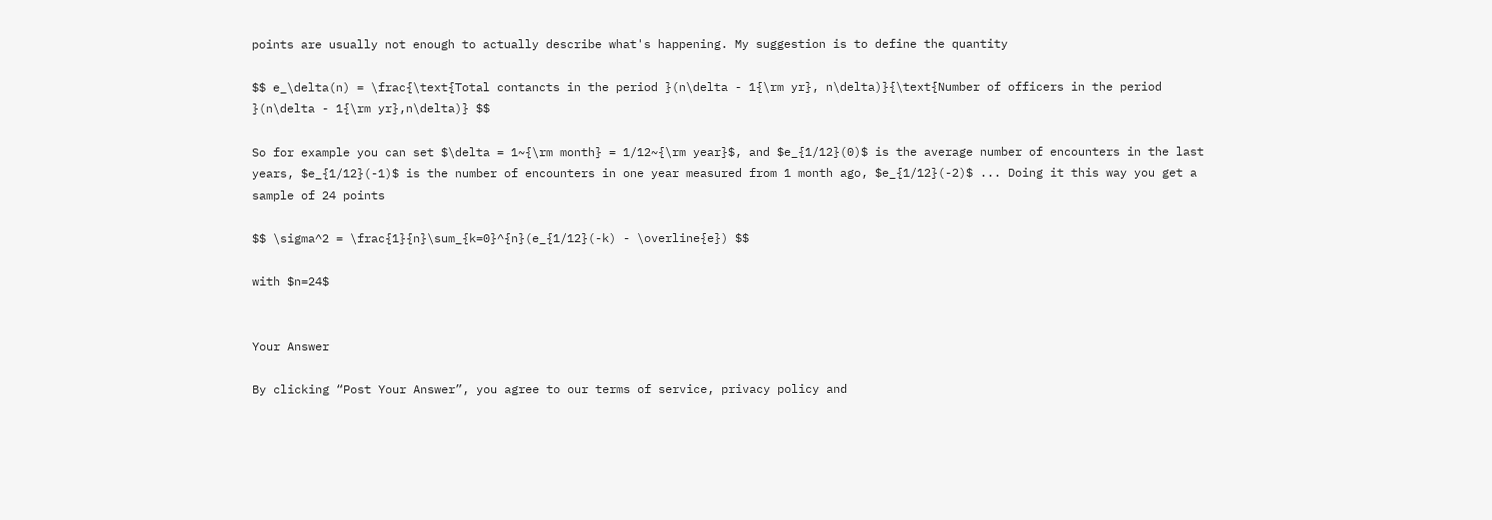points are usually not enough to actually describe what's happening. My suggestion is to define the quantity

$$ e_\delta(n) = \frac{\text{Total contancts in the period }(n\delta - 1{\rm yr}, n\delta)}{\text{Number of officers in the period }(n\delta - 1{\rm yr},n\delta)} $$

So for example you can set $\delta = 1~{\rm month} = 1/12~{\rm year}$, and $e_{1/12}(0)$ is the average number of encounters in the last years, $e_{1/12}(-1)$ is the number of encounters in one year measured from 1 month ago, $e_{1/12}(-2)$ ... Doing it this way you get a sample of 24 points

$$ \sigma^2 = \frac{1}{n}\sum_{k=0}^{n}(e_{1/12}(-k) - \overline{e}) $$

with $n=24$


Your Answer

By clicking “Post Your Answer”, you agree to our terms of service, privacy policy and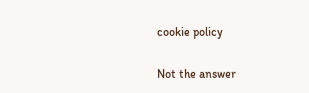cookie policy

Not the answer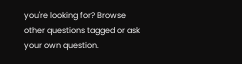you're looking for? Browse other questions tagged or ask your own question.